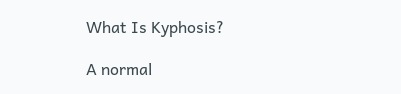What Is Kyphosis?

A normal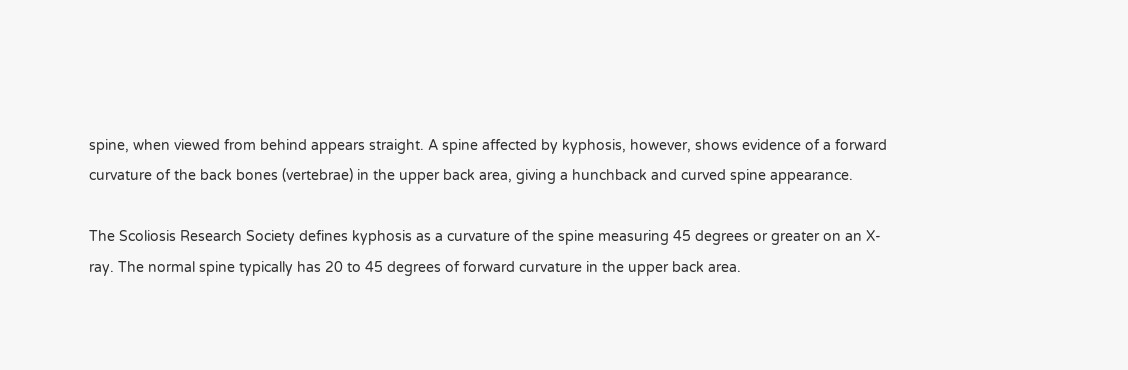spine, when viewed from behind appears straight. A spine affected by kyphosis, however, shows evidence of a forward curvature of the back bones (vertebrae) in the upper back area, giving a hunchback and curved spine appearance.

The Scoliosis Research Society defines kyphosis as a curvature of the spine measuring 45 degrees or greater on an X-ray. The normal spine typically has 20 to 45 degrees of forward curvature in the upper back area.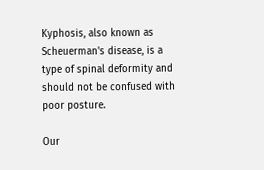Kyphosis, also known as Scheuerman's disease, is a type of spinal deformity and should not be confused with poor posture.

Our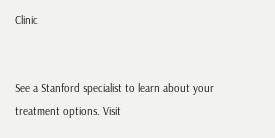Clinic


See a Stanford specialist to learn about your treatment options. Visit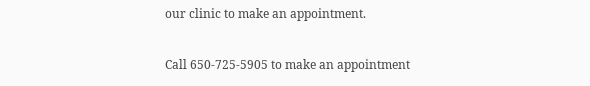our clinic to make an appointment.

Call 650-725-5905 to make an appointment